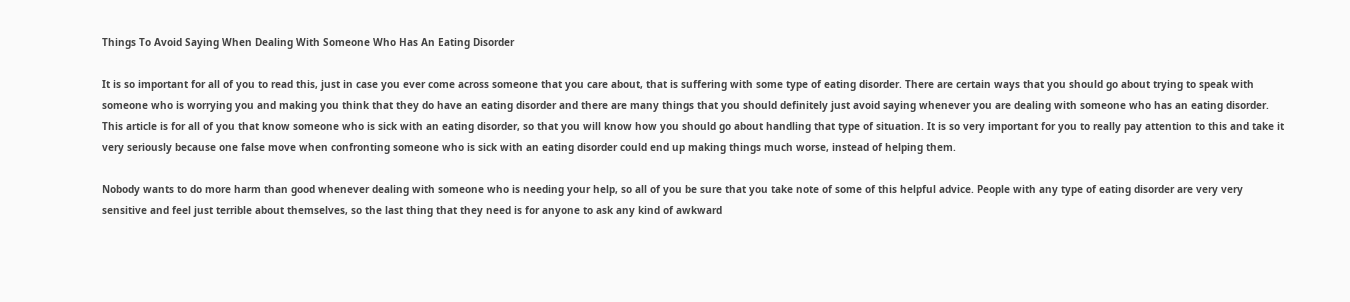Things To Avoid Saying When Dealing With Someone Who Has An Eating Disorder

It is so important for all of you to read this, just in case you ever come across someone that you care about, that is suffering with some type of eating disorder. There are certain ways that you should go about trying to speak with someone who is worrying you and making you think that they do have an eating disorder and there are many things that you should definitely just avoid saying whenever you are dealing with someone who has an eating disorder. This article is for all of you that know someone who is sick with an eating disorder, so that you will know how you should go about handling that type of situation. It is so very important for you to really pay attention to this and take it very seriously because one false move when confronting someone who is sick with an eating disorder could end up making things much worse, instead of helping them.

Nobody wants to do more harm than good whenever dealing with someone who is needing your help, so all of you be sure that you take note of some of this helpful advice. People with any type of eating disorder are very very sensitive and feel just terrible about themselves, so the last thing that they need is for anyone to ask any kind of awkward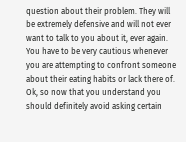question about their problem. They will be extremely defensive and will not ever want to talk to you about it, ever again. You have to be very cautious whenever you are attempting to confront someone about their eating habits or lack there of. Ok, so now that you understand you should definitely avoid asking certain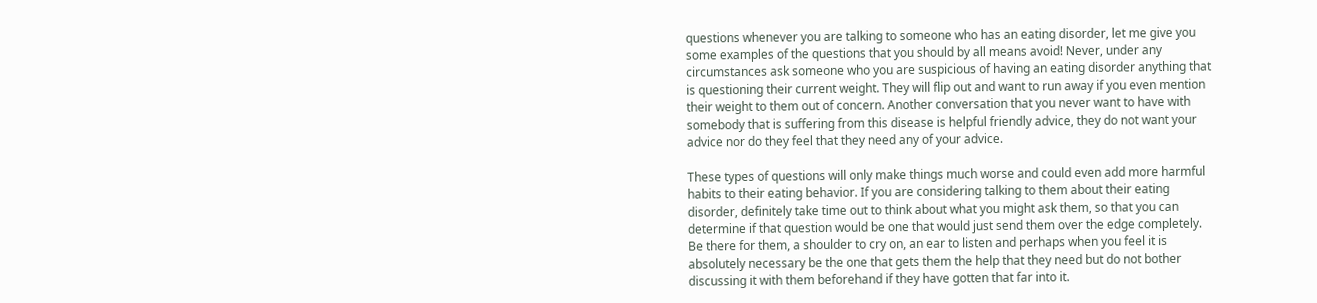questions whenever you are talking to someone who has an eating disorder, let me give you some examples of the questions that you should by all means avoid! Never, under any circumstances ask someone who you are suspicious of having an eating disorder anything that is questioning their current weight. They will flip out and want to run away if you even mention their weight to them out of concern. Another conversation that you never want to have with somebody that is suffering from this disease is helpful friendly advice, they do not want your advice nor do they feel that they need any of your advice.

These types of questions will only make things much worse and could even add more harmful habits to their eating behavior. If you are considering talking to them about their eating disorder, definitely take time out to think about what you might ask them, so that you can determine if that question would be one that would just send them over the edge completely. Be there for them, a shoulder to cry on, an ear to listen and perhaps when you feel it is absolutely necessary be the one that gets them the help that they need but do not bother discussing it with them beforehand if they have gotten that far into it.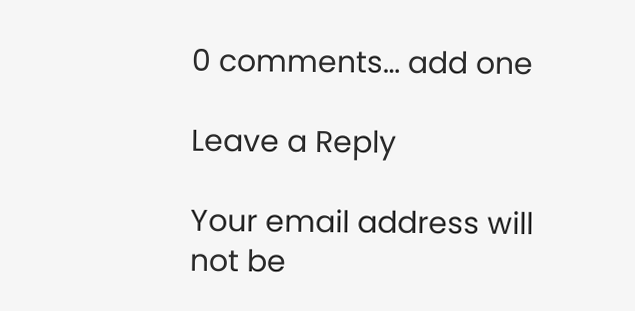0 comments… add one

Leave a Reply

Your email address will not be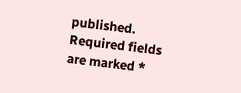published. Required fields are marked *